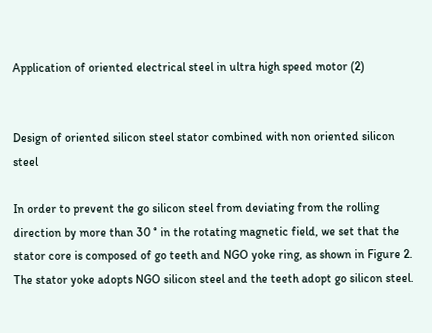Application of oriented electrical steel in ultra high speed motor (2)


Design of oriented silicon steel stator combined with non oriented silicon steel

In order to prevent the go silicon steel from deviating from the rolling direction by more than 30 ° in the rotating magnetic field, we set that the stator core is composed of go teeth and NGO yoke ring, as shown in Figure 2. The stator yoke adopts NGO silicon steel and the teeth adopt go silicon steel.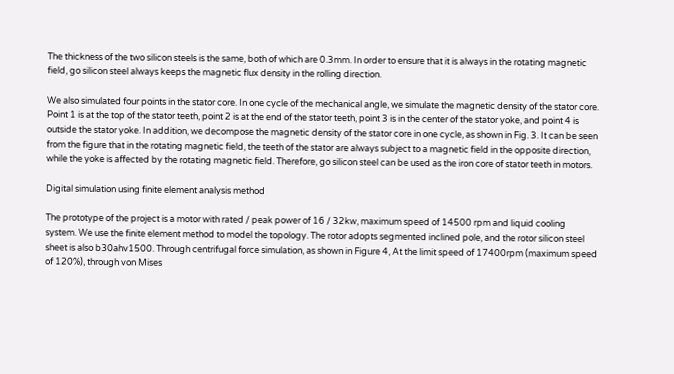The thickness of the two silicon steels is the same, both of which are 0.3mm. In order to ensure that it is always in the rotating magnetic field, go silicon steel always keeps the magnetic flux density in the rolling direction.

We also simulated four points in the stator core. In one cycle of the mechanical angle, we simulate the magnetic density of the stator core. Point 1 is at the top of the stator teeth, point 2 is at the end of the stator teeth, point 3 is in the center of the stator yoke, and point 4 is outside the stator yoke. In addition, we decompose the magnetic density of the stator core in one cycle, as shown in Fig. 3. It can be seen from the figure that in the rotating magnetic field, the teeth of the stator are always subject to a magnetic field in the opposite direction, while the yoke is affected by the rotating magnetic field. Therefore, go silicon steel can be used as the iron core of stator teeth in motors.

Digital simulation using finite element analysis method

The prototype of the project is a motor with rated / peak power of 16 / 32kw, maximum speed of 14500 rpm and liquid cooling system. We use the finite element method to model the topology. The rotor adopts segmented inclined pole, and the rotor silicon steel sheet is also b30ahv1500. Through centrifugal force simulation, as shown in Figure 4, At the limit speed of 17400rpm (maximum speed of 120%), through von Mises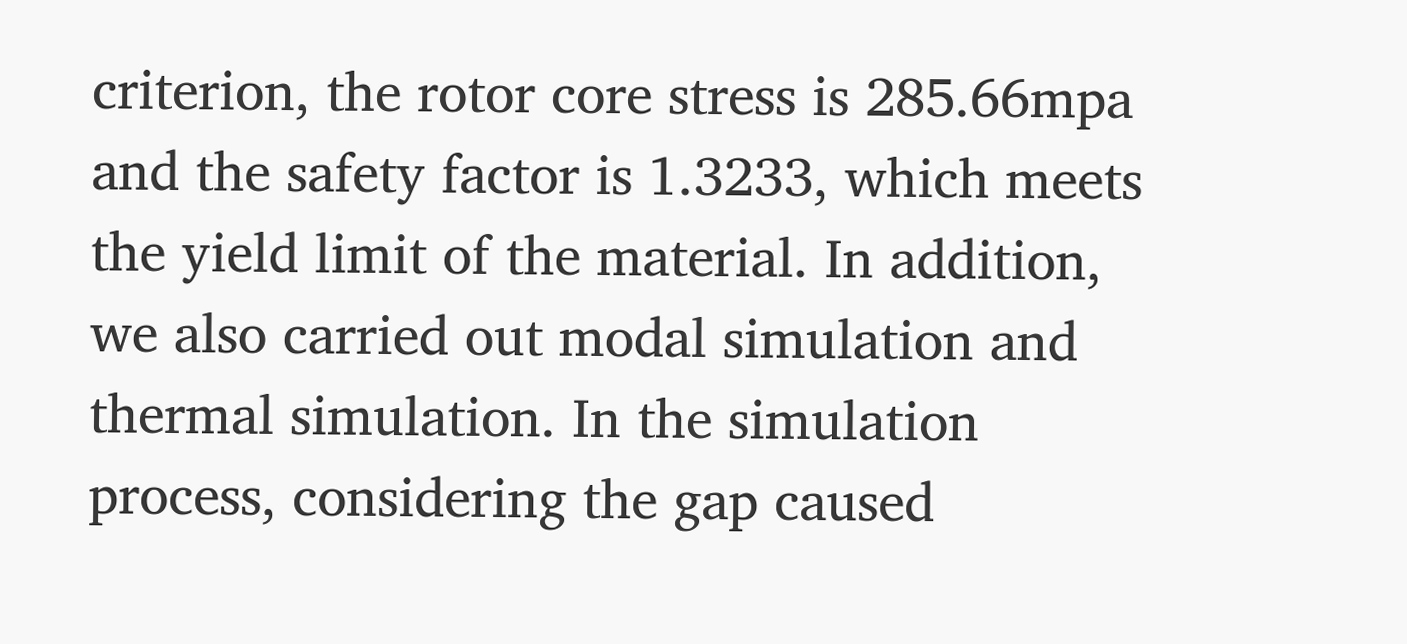criterion, the rotor core stress is 285.66mpa and the safety factor is 1.3233, which meets the yield limit of the material. In addition, we also carried out modal simulation and thermal simulation. In the simulation process, considering the gap caused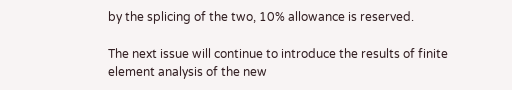by the splicing of the two, 10% allowance is reserved.

The next issue will continue to introduce the results of finite element analysis of the new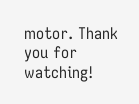motor. Thank you for watching!